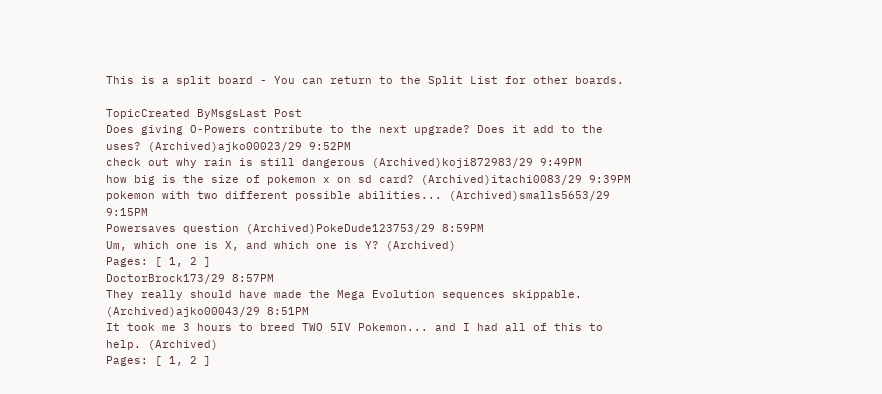This is a split board - You can return to the Split List for other boards.

TopicCreated ByMsgsLast Post
Does giving O-Powers contribute to the next upgrade? Does it add to the uses? (Archived)ajko00023/29 9:52PM
check out why rain is still dangerous (Archived)koji872983/29 9:49PM
how big is the size of pokemon x on sd card? (Archived)itachi0083/29 9:39PM
pokemon with two different possible abilities... (Archived)smalls5653/29 9:15PM
Powersaves question (Archived)PokeDude123753/29 8:59PM
Um, which one is X, and which one is Y? (Archived)
Pages: [ 1, 2 ]
DoctorBrock173/29 8:57PM
They really should have made the Mega Evolution sequences skippable. (Archived)ajko00043/29 8:51PM
It took me 3 hours to breed TWO 5IV Pokemon... and I had all of this to help. (Archived)
Pages: [ 1, 2 ]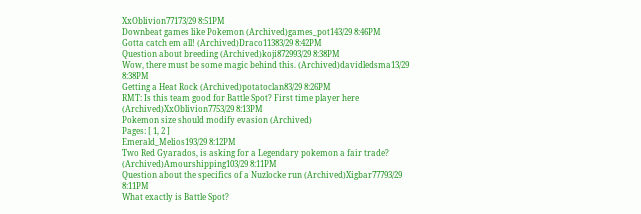XxOblivion77173/29 8:51PM
Downbeat games like Pokemon (Archived)games_pot143/29 8:46PM
Gotta catch em all! (Archived)Draco11383/29 8:42PM
Question about breeding (Archived)koji872993/29 8:38PM
Wow, there must be some magic behind this. (Archived)davidledsma13/29 8:38PM
Getting a Heat Rock (Archived)potatoclan83/29 8:26PM
RMT: Is this team good for Battle Spot? First time player here (Archived)XxOblivion7753/29 8:13PM
Pokemon size should modify evasion (Archived)
Pages: [ 1, 2 ]
Emerald_Melios193/29 8:12PM
Two Red Gyarados, is asking for a Legendary pokemon a fair trade? (Archived)Amourshipping103/29 8:11PM
Question about the specifics of a Nuzlocke run (Archived)Xigbar77793/29 8:11PM
What exactly is Battle Spot?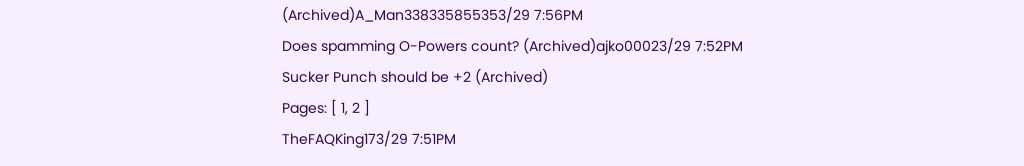(Archived)A_Man338335855353/29 7:56PM
Does spamming O-Powers count? (Archived)ajko00023/29 7:52PM
Sucker Punch should be +2 (Archived)
Pages: [ 1, 2 ]
TheFAQKing173/29 7:51PM